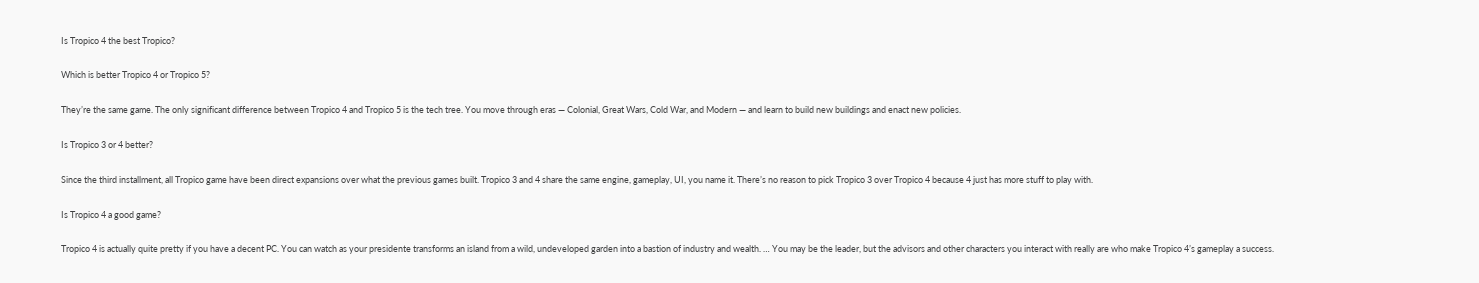Is Tropico 4 the best Tropico?

Which is better Tropico 4 or Tropico 5?

They’re the same game. The only significant difference between Tropico 4 and Tropico 5 is the tech tree. You move through eras — Colonial, Great Wars, Cold War, and Modern — and learn to build new buildings and enact new policies.

Is Tropico 3 or 4 better?

Since the third installment, all Tropico game have been direct expansions over what the previous games built. Tropico 3 and 4 share the same engine, gameplay, UI, you name it. There’s no reason to pick Tropico 3 over Tropico 4 because 4 just has more stuff to play with.

Is Tropico 4 a good game?

Tropico 4 is actually quite pretty if you have a decent PC. You can watch as your presidente transforms an island from a wild, undeveloped garden into a bastion of industry and wealth. … You may be the leader, but the advisors and other characters you interact with really are who make Tropico 4’s gameplay a success.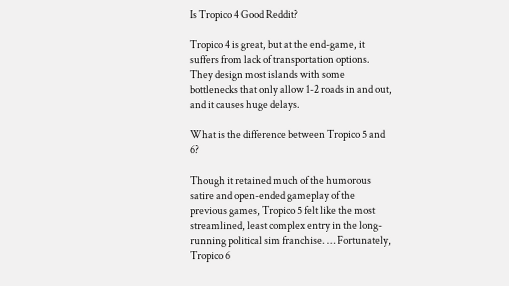Is Tropico 4 Good Reddit?

Tropico 4 is great, but at the end-game, it suffers from lack of transportation options. They design most islands with some bottlenecks that only allow 1-2 roads in and out, and it causes huge delays.

What is the difference between Tropico 5 and 6?

Though it retained much of the humorous satire and open-ended gameplay of the previous games, Tropico 5 felt like the most streamlined, least complex entry in the long-running political sim franchise. … Fortunately, Tropico 6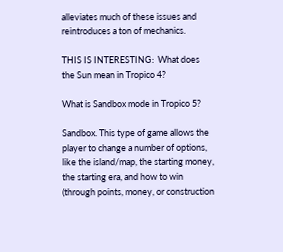alleviates much of these issues and reintroduces a ton of mechanics.

THIS IS INTERESTING:  What does the Sun mean in Tropico 4?

What is Sandbox mode in Tropico 5?

Sandbox. This type of game allows the player to change a number of options, like the island/map, the starting money, the starting era, and how to win (through points, money, or construction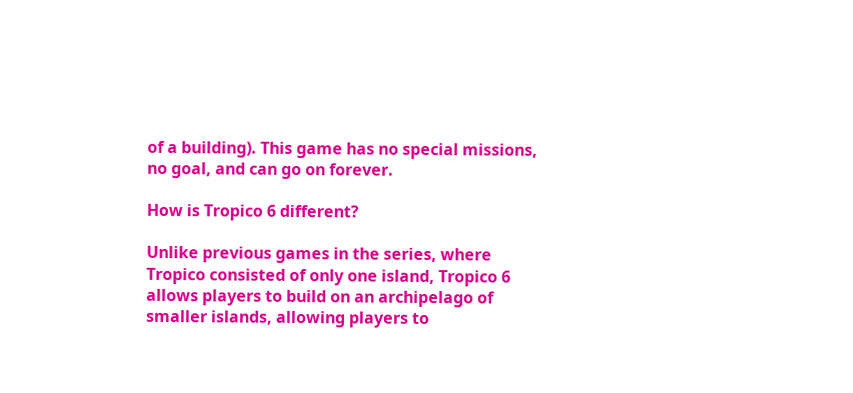of a building). This game has no special missions, no goal, and can go on forever.

How is Tropico 6 different?

Unlike previous games in the series, where Tropico consisted of only one island, Tropico 6 allows players to build on an archipelago of smaller islands, allowing players to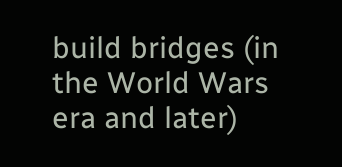build bridges (in the World Wars era and later)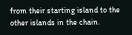from their starting island to the other islands in the chain.